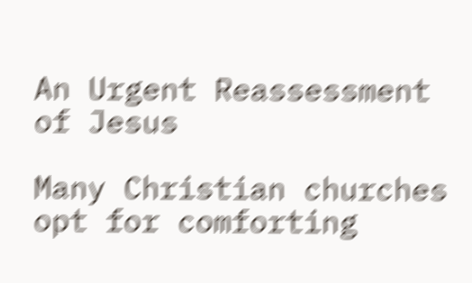An Urgent Reassessment of Jesus

Many Christian churches opt for comforting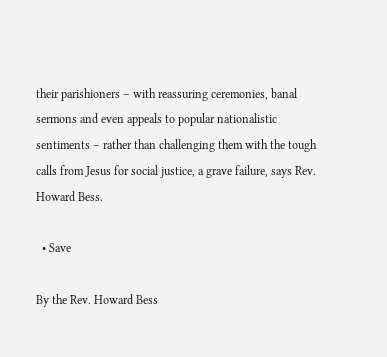their parishioners – with reassuring ceremonies, banal sermons and even appeals to popular nationalistic sentiments – rather than challenging them with the tough calls from Jesus for social justice, a grave failure, says Rev. Howard Bess.

  • Save

By the Rev. Howard Bess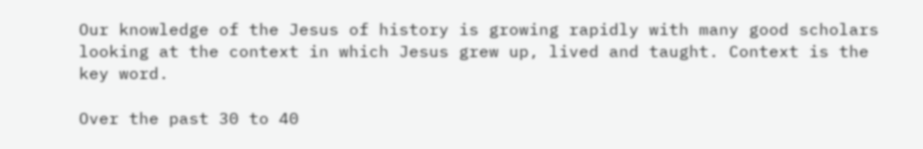Our knowledge of the Jesus of history is growing rapidly with many good scholars looking at the context in which Jesus grew up, lived and taught. Context is the key word.

Over the past 30 to 40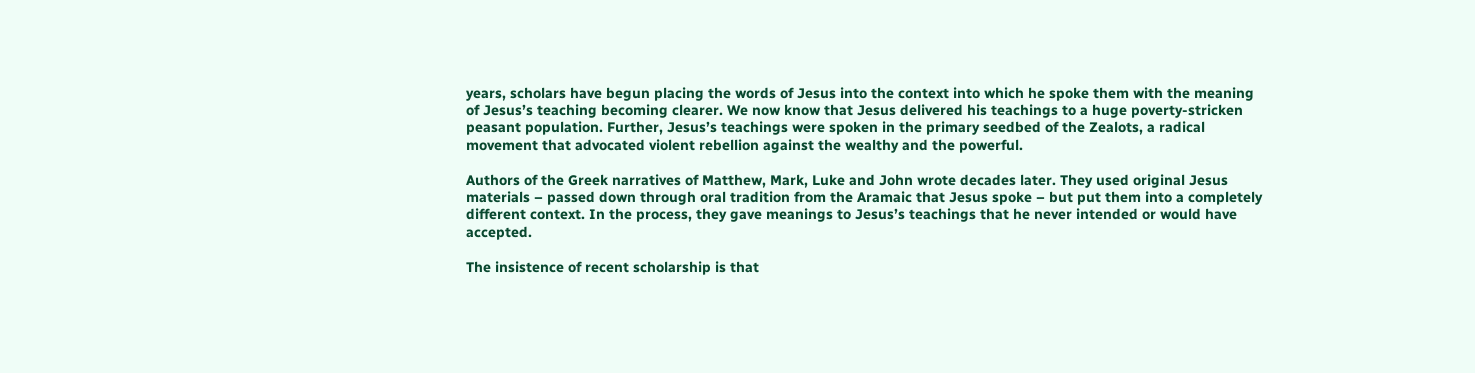years, scholars have begun placing the words of Jesus into the context into which he spoke them with the meaning of Jesus’s teaching becoming clearer. We now know that Jesus delivered his teachings to a huge poverty-stricken peasant population. Further, Jesus’s teachings were spoken in the primary seedbed of the Zealots, a radical movement that advocated violent rebellion against the wealthy and the powerful.

Authors of the Greek narratives of Matthew, Mark, Luke and John wrote decades later. They used original Jesus materials – passed down through oral tradition from the Aramaic that Jesus spoke – but put them into a completely different context. In the process, they gave meanings to Jesus’s teachings that he never intended or would have accepted.

The insistence of recent scholarship is that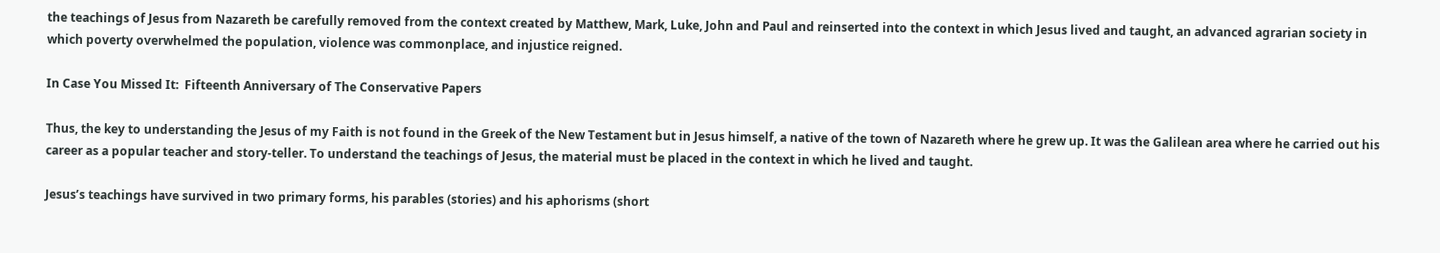the teachings of Jesus from Nazareth be carefully removed from the context created by Matthew, Mark, Luke, John and Paul and reinserted into the context in which Jesus lived and taught, an advanced agrarian society in which poverty overwhelmed the population, violence was commonplace, and injustice reigned.

In Case You Missed It:  Fifteenth Anniversary of The Conservative Papers

Thus, the key to understanding the Jesus of my Faith is not found in the Greek of the New Testament but in Jesus himself, a native of the town of Nazareth where he grew up. It was the Galilean area where he carried out his career as a popular teacher and story-teller. To understand the teachings of Jesus, the material must be placed in the context in which he lived and taught.

Jesus’s teachings have survived in two primary forms, his parables (stories) and his aphorisms (short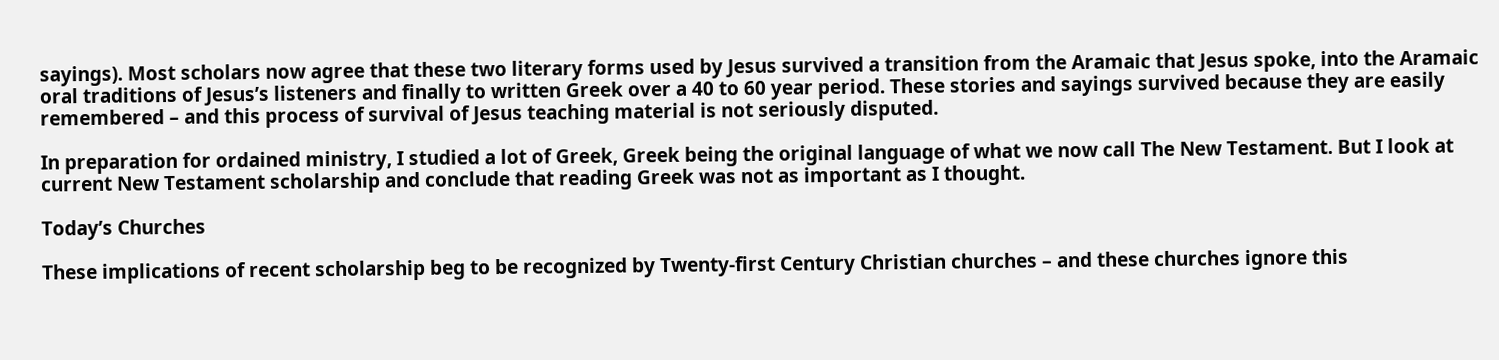sayings). Most scholars now agree that these two literary forms used by Jesus survived a transition from the Aramaic that Jesus spoke, into the Aramaic oral traditions of Jesus’s listeners and finally to written Greek over a 40 to 60 year period. These stories and sayings survived because they are easily remembered – and this process of survival of Jesus teaching material is not seriously disputed.

In preparation for ordained ministry, I studied a lot of Greek, Greek being the original language of what we now call The New Testament. But I look at current New Testament scholarship and conclude that reading Greek was not as important as I thought.

Today’s Churches

These implications of recent scholarship beg to be recognized by Twenty-first Century Christian churches – and these churches ignore this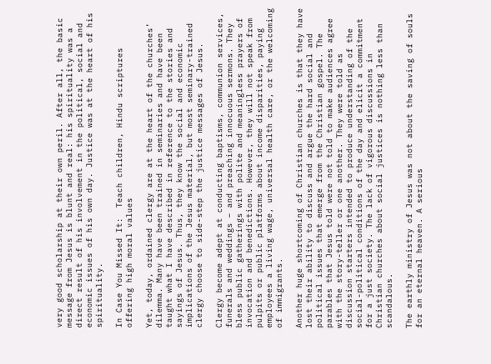very good scholarship at their own peril. After all, the basic message from Jesus is blunt and real: his spirituality was a direct result of his involvement in the political, social and economic issues of his own day. Justice was at the heart of his spirituality.

In Case You Missed It:  Teach children, Hindu scriptures offering high moral values

Yet, today, ordained clergy are at the heart of the churches’ dilemma. Many have been trained in seminaries and have been taught what I have described in reference to the stories and sayings of Jesus. Thus, they know the social and economic implications of the Jesus material, but most seminary-trained clergy choose to side-step the justice messages of Jesus.

Clergy become adept at conducting baptisms, communion services, funerals and weddings – and preaching innocuous sermons. They bless public gatherings with polite and meaningless prayers of invocation and benedictions. However, they will not speak from pulpits or public platforms about income disparities, paying employees a living wage, universal health care, or the welcoming of immigrants.

Another huge shortcoming of Christian churches is that they have lost their ability to discuss and argue the hard social and political issues that emerge from the Christian gospel. The parables that Jesus told were not told to make audiences agree with the story-teller or one another. They were told as discussion starters intended to produce understanding of the social-political conditions of the day and elicit a commitment for a just society. The lack of vigorous discussions in Christian churches about social justices is nothing less than scandalous.

The earthly ministry of Jesus was not about the saving of souls for an eternal heaven. A serious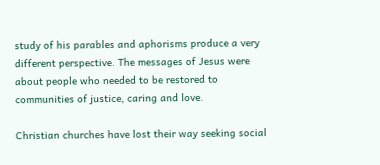study of his parables and aphorisms produce a very different perspective. The messages of Jesus were about people who needed to be restored to communities of justice, caring and love.

Christian churches have lost their way seeking social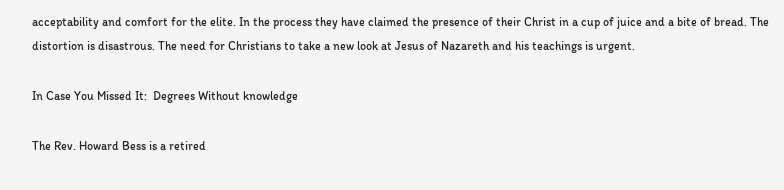acceptability and comfort for the elite. In the process they have claimed the presence of their Christ in a cup of juice and a bite of bread. The distortion is disastrous. The need for Christians to take a new look at Jesus of Nazareth and his teachings is urgent.

In Case You Missed It:  Degrees Without knowledge

The Rev. Howard Bess is a retired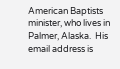American Baptists minister, who lives in Palmer, Alaska.  His email address is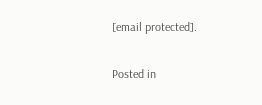[email protected].

Posted in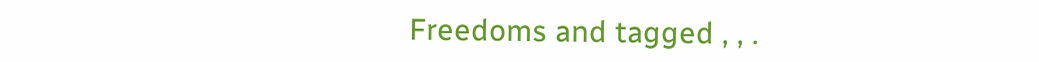Freedoms and tagged , , .